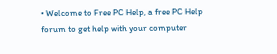• Welcome to Free PC Help, a free PC Help forum to get help with your computer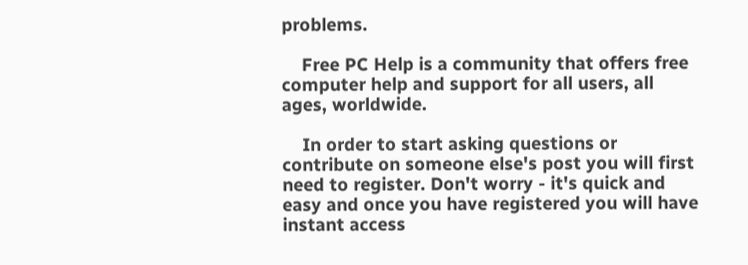problems.

    Free PC Help is a community that offers free computer help and support for all users, all ages, worldwide.

    In order to start asking questions or contribute on someone else's post you will first need to register. Don't worry - it's quick and easy and once you have registered you will have instant access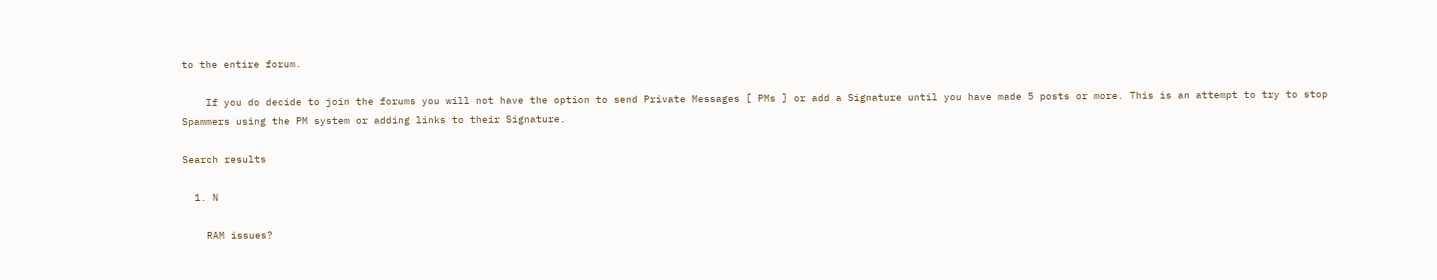to the entire forum.

    If you do decide to join the forums you will not have the option to send Private Messages [ PMs ] or add a Signature until you have made 5 posts or more. This is an attempt to try to stop Spammers using the PM system or adding links to their Signature.

Search results

  1. N

    RAM issues?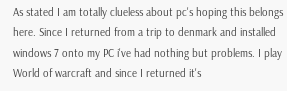As stated I am totally clueless about pc's hoping this belongs here. Since I returned from a trip to denmark and installed windows 7 onto my PC i've had nothing but problems. I play World of warcraft and since I returned it's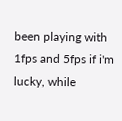been playing with 1fps and 5fps if i'm lucky, while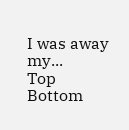I was away my...
Top Bottom